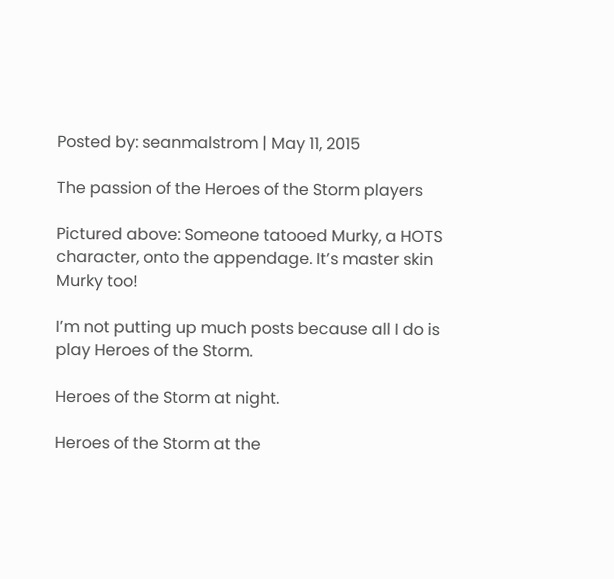Posted by: seanmalstrom | May 11, 2015

The passion of the Heroes of the Storm players

Pictured above: Someone tatooed Murky, a HOTS character, onto the appendage. It’s master skin Murky too!

I’m not putting up much posts because all I do is play Heroes of the Storm.

Heroes of the Storm at night.

Heroes of the Storm at the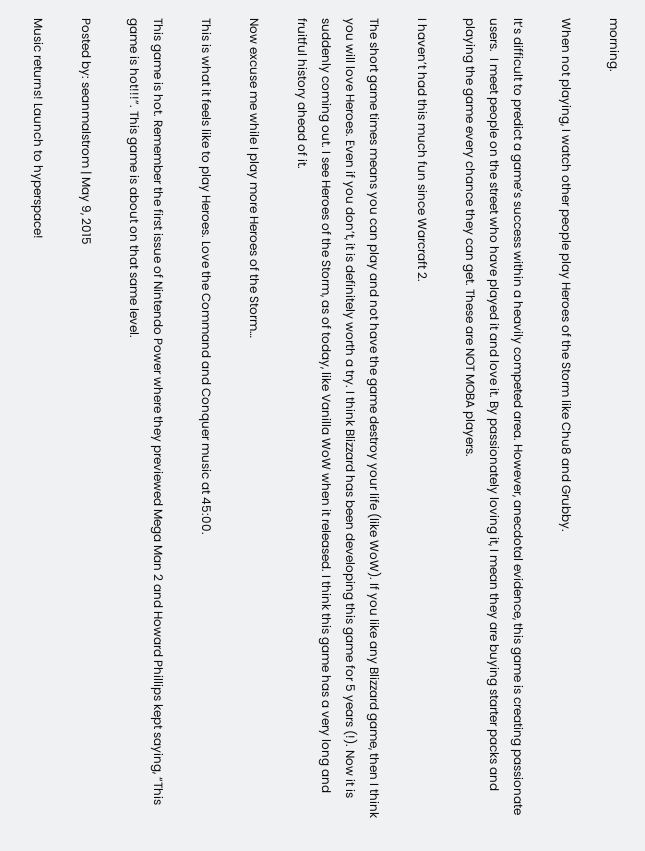morning.

When not playing, I watch other people play Heroes of the Storm like Chu8 and Grubby.

It’s difficult to predict a game’s success within a heavily competed area. However, anecdotal evidence, this game is creating passionate users.  I meet people on the street who have played it and love it. By passionately loving it, I mean they are buying starter packs and playing the game every chance they can get. These are NOT MOBA players.

I haven’t had this much fun since Warcraft 2.

The short game times means you can play and not have the game destroy your life (like WoW). If you like any Blizzard game, then I think you will love Heroes. Even if you don’t, it is definitely worth a try. I think Blizzard has been developing this game for 5 years (!). Now it is suddenly coming out. I see Heroes of the Storm, as of today, like Vanilla WoW when it released. I think this game has a very long and fruitful history ahead of it.

Now excuse me while I play more Heroes of the Storm…

This is what it feels like to play Heroes. Love the Command and Conquer music at 45:00.

This game is hot. Remember the first issue of Nintendo Power where they previewed Mega Man 2 and Howard Phillips kept saying, “This game is hot!!!”. This game is about on that same level.

Posted by: seanmalstrom | May 9, 2015

Music returns! Launch to hyperspace!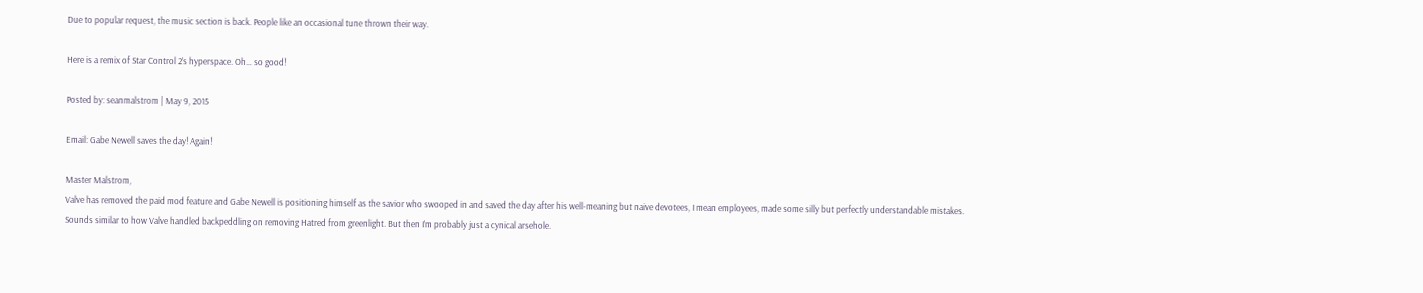Due to popular request, the music section is back. People like an occasional tune thrown their way.

Here is a remix of Star Control 2’s hyperspace. Oh… so good!

Posted by: seanmalstrom | May 9, 2015

Email: Gabe Newell saves the day! Again!

Master Malstrom,
Valve has removed the paid mod feature and Gabe Newell is positioning himself as the savior who swooped in and saved the day after his well-meaning but naive devotees, I mean employees, made some silly but perfectly understandable mistakes.
Sounds similar to how Valve handled backpeddling on removing Hatred from greenlight. But then I’m probably just a cynical arsehole.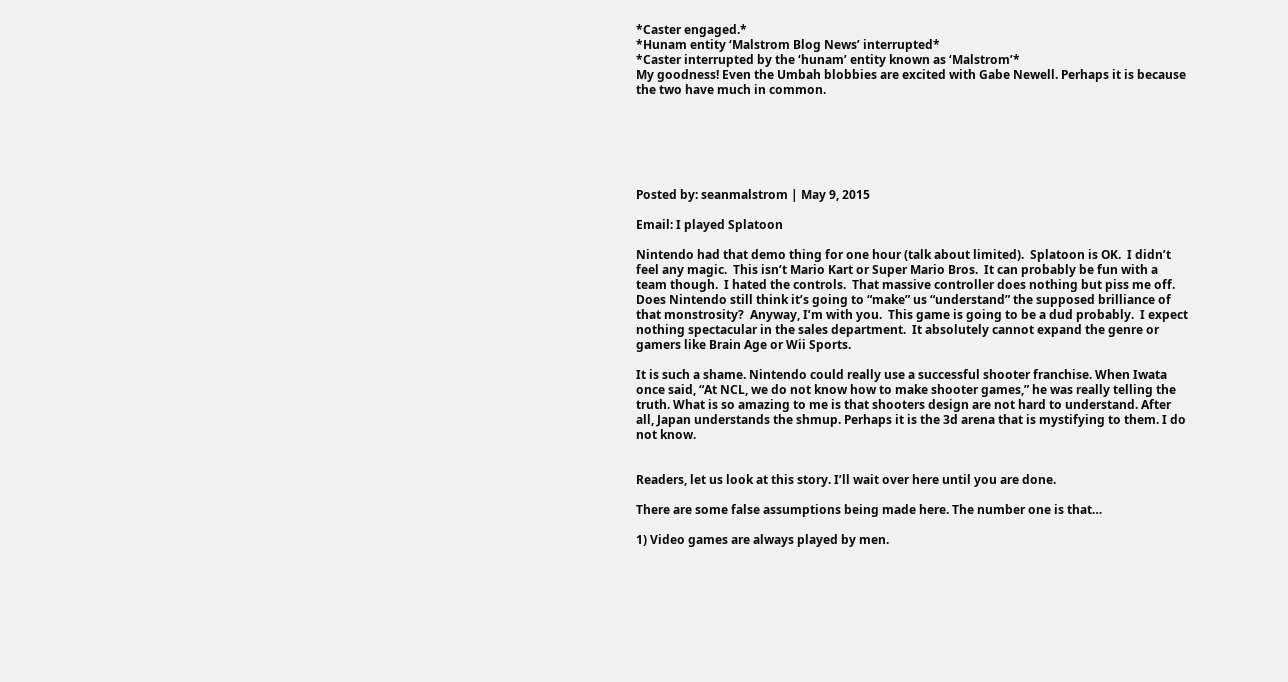*Caster engaged.*
*Hunam entity ‘Malstrom Blog News’ interrupted*
*Caster interrupted by the ‘hunam’ entity known as ‘Malstrom’*
My goodness! Even the Umbah blobbies are excited with Gabe Newell. Perhaps it is because the two have much in common.






Posted by: seanmalstrom | May 9, 2015

Email: I played Splatoon

Nintendo had that demo thing for one hour (talk about limited).  Splatoon is OK.  I didn’t feel any magic.  This isn’t Mario Kart or Super Mario Bros.  It can probably be fun with a team though.  I hated the controls.  That massive controller does nothing but piss me off.  Does Nintendo still think it’s going to “make” us “understand” the supposed brilliance of that monstrosity?  Anyway, I’m with you.  This game is going to be a dud probably.  I expect nothing spectacular in the sales department.  It absolutely cannot expand the genre or gamers like Brain Age or Wii Sports.

It is such a shame. Nintendo could really use a successful shooter franchise. When Iwata once said, “At NCL, we do not know how to make shooter games,” he was really telling the truth. What is so amazing to me is that shooters design are not hard to understand. After all, Japan understands the shmup. Perhaps it is the 3d arena that is mystifying to them. I do not know.


Readers, let us look at this story. I’ll wait over here until you are done.

There are some false assumptions being made here. The number one is that…

1) Video games are always played by men.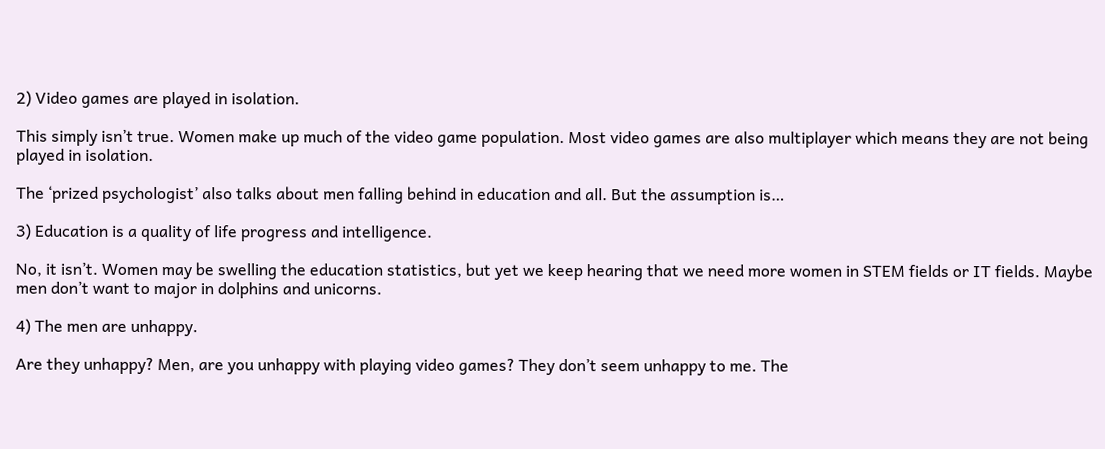2) Video games are played in isolation.

This simply isn’t true. Women make up much of the video game population. Most video games are also multiplayer which means they are not being played in isolation.

The ‘prized psychologist’ also talks about men falling behind in education and all. But the assumption is…

3) Education is a quality of life progress and intelligence.

No, it isn’t. Women may be swelling the education statistics, but yet we keep hearing that we need more women in STEM fields or IT fields. Maybe men don’t want to major in dolphins and unicorns.

4) The men are unhappy.

Are they unhappy? Men, are you unhappy with playing video games? They don’t seem unhappy to me. The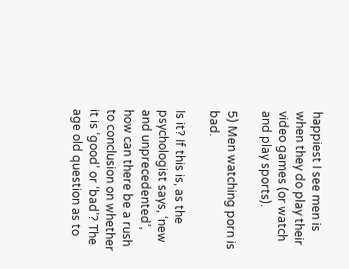happiest I see men is when they do play their video games (or watch and play sports).

5) Men watching porn is bad.

Is it? If this is, as the psychologist says, ‘new and unprecedented’, how can there be a rush to conclusion on whether it is ‘good’ or ‘bad’? The age old question as to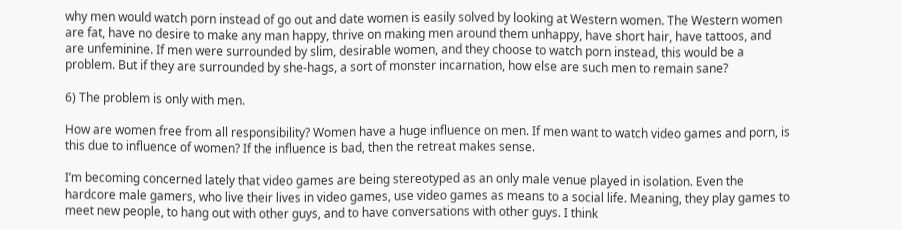why men would watch porn instead of go out and date women is easily solved by looking at Western women. The Western women are fat, have no desire to make any man happy, thrive on making men around them unhappy, have short hair, have tattoos, and are unfeminine. If men were surrounded by slim, desirable women, and they choose to watch porn instead, this would be a problem. But if they are surrounded by she-hags, a sort of monster incarnation, how else are such men to remain sane?

6) The problem is only with men.

How are women free from all responsibility? Women have a huge influence on men. If men want to watch video games and porn, is this due to influence of women? If the influence is bad, then the retreat makes sense.

I’m becoming concerned lately that video games are being stereotyped as an only male venue played in isolation. Even the hardcore male gamers, who live their lives in video games, use video games as means to a social life. Meaning, they play games to meet new people, to hang out with other guys, and to have conversations with other guys. I think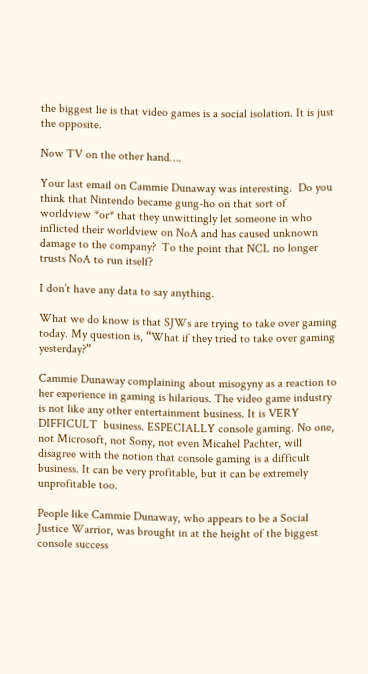the biggest lie is that video games is a social isolation. It is just the opposite.

Now TV on the other hand….

Your last email on Cammie Dunaway was interesting.  Do you think that Nintendo became gung-ho on that sort of worldview *or* that they unwittingly let someone in who inflicted their worldview on NoA and has caused unknown damage to the company?  To the point that NCL no longer trusts NoA to run itself?

I don’t have any data to say anything.

What we do know is that SJWs are trying to take over gaming today. My question is, “What if they tried to take over gaming yesterday?”

Cammie Dunaway complaining about misogyny as a reaction to her experience in gaming is hilarious. The video game industry is not like any other entertainment business. It is VERY DIFFICULT  business. ESPECIALLY console gaming. No one, not Microsoft, not Sony, not even Micahel Pachter, will disagree with the notion that console gaming is a difficult business. It can be very profitable, but it can be extremely unprofitable too.

People like Cammie Dunaway, who appears to be a Social Justice Warrior, was brought in at the height of the biggest console success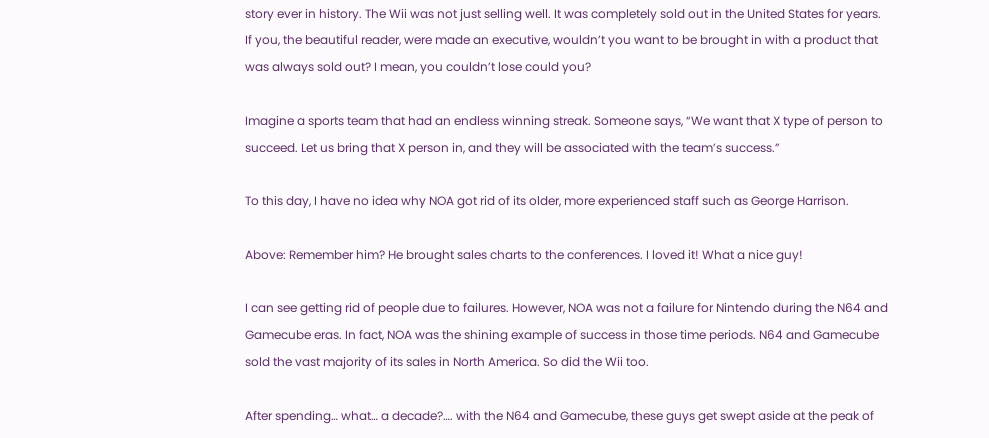story ever in history. The Wii was not just selling well. It was completely sold out in the United States for years. If you, the beautiful reader, were made an executive, wouldn’t you want to be brought in with a product that was always sold out? I mean, you couldn’t lose could you?

Imagine a sports team that had an endless winning streak. Someone says, “We want that X type of person to succeed. Let us bring that X person in, and they will be associated with the team’s success.”

To this day, I have no idea why NOA got rid of its older, more experienced staff such as George Harrison.

Above: Remember him? He brought sales charts to the conferences. I loved it! What a nice guy!

I can see getting rid of people due to failures. However, NOA was not a failure for Nintendo during the N64 and Gamecube eras. In fact, NOA was the shining example of success in those time periods. N64 and Gamecube sold the vast majority of its sales in North America. So did the Wii too.

After spending… what… a decade?…. with the N64 and Gamecube, these guys get swept aside at the peak of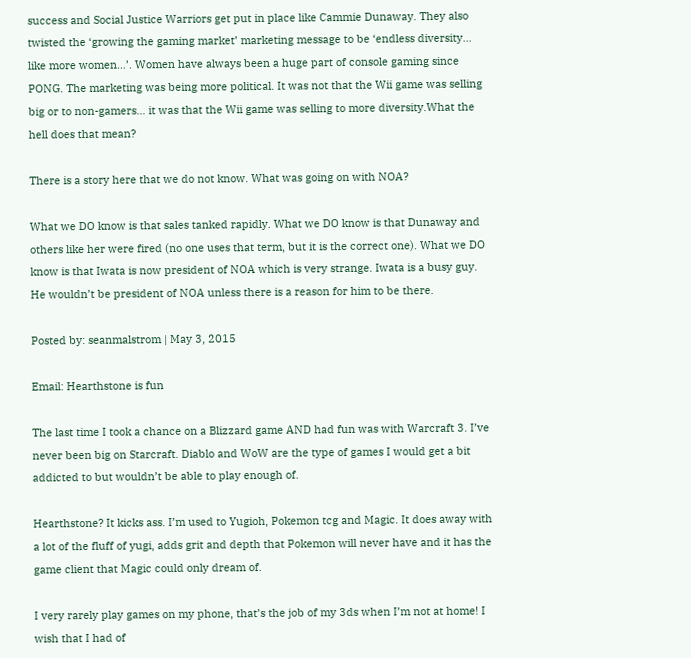success and Social Justice Warriors get put in place like Cammie Dunaway. They also twisted the ‘growing the gaming market’ marketing message to be ‘endless diversity… like more women…’. Women have always been a huge part of console gaming since PONG. The marketing was being more political. It was not that the Wii game was selling big or to non-gamers… it was that the Wii game was selling to more diversity.What the hell does that mean?

There is a story here that we do not know. What was going on with NOA?

What we DO know is that sales tanked rapidly. What we DO know is that Dunaway and others like her were fired (no one uses that term, but it is the correct one). What we DO know is that Iwata is now president of NOA which is very strange. Iwata is a busy guy. He wouldn’t be president of NOA unless there is a reason for him to be there.

Posted by: seanmalstrom | May 3, 2015

Email: Hearthstone is fun

The last time I took a chance on a Blizzard game AND had fun was with Warcraft 3. I’ve never been big on Starcraft. Diablo and WoW are the type of games I would get a bit addicted to but wouldn’t be able to play enough of.

Hearthstone? It kicks ass. I’m used to Yugioh, Pokemon tcg and Magic. It does away with a lot of the fluff of yugi, adds grit and depth that Pokemon will never have and it has the game client that Magic could only dream of.

I very rarely play games on my phone, that’s the job of my 3ds when I’m not at home! I wish that I had of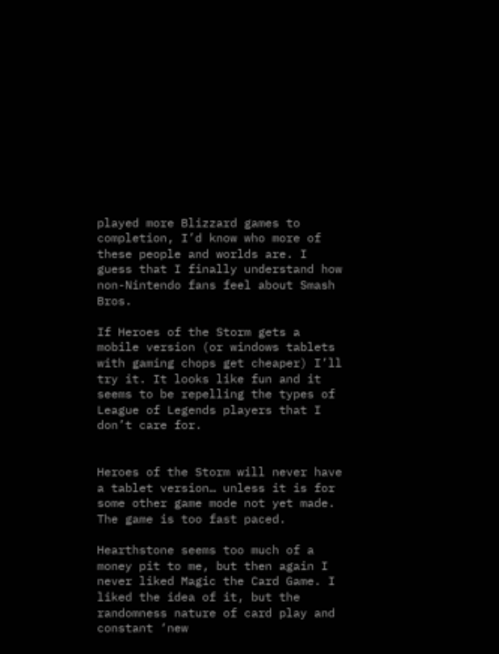played more Blizzard games to completion, I’d know who more of these people and worlds are. I guess that I finally understand how non-Nintendo fans feel about Smash Bros.

If Heroes of the Storm gets a mobile version (or windows tablets with gaming chops get cheaper) I’ll try it. It looks like fun and it seems to be repelling the types of League of Legends players that I don’t care for.


Heroes of the Storm will never have a tablet version… unless it is for some other game mode not yet made. The game is too fast paced.

Hearthstone seems too much of a money pit to me, but then again I never liked Magic the Card Game. I liked the idea of it, but the randomness nature of card play and constant ‘new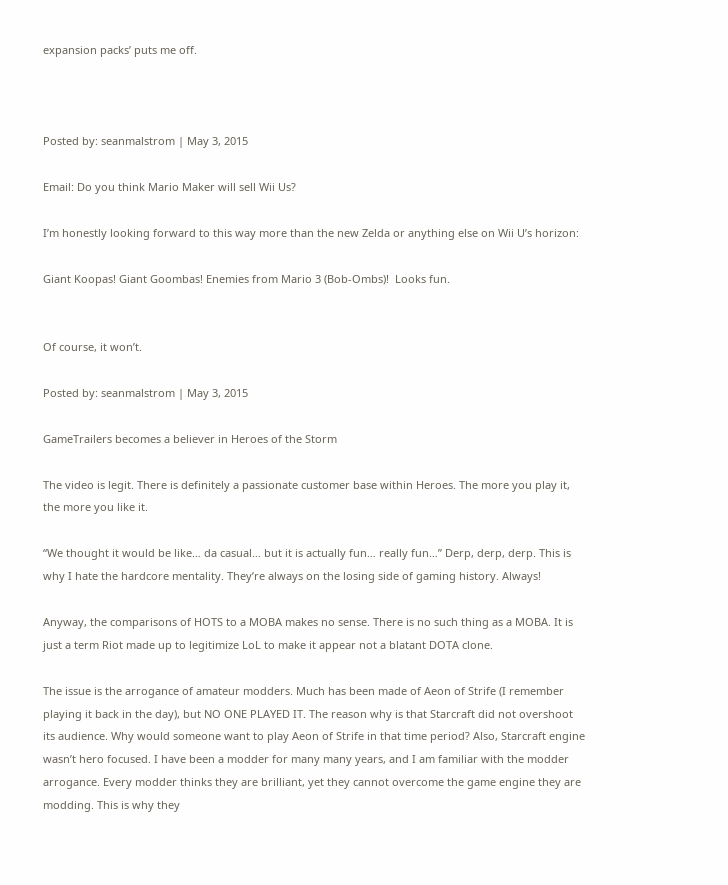expansion packs’ puts me off.



Posted by: seanmalstrom | May 3, 2015

Email: Do you think Mario Maker will sell Wii Us?

I’m honestly looking forward to this way more than the new Zelda or anything else on Wii U’s horizon:

Giant Koopas! Giant Goombas! Enemies from Mario 3 (Bob-Ombs)!  Looks fun.


Of course, it won’t.

Posted by: seanmalstrom | May 3, 2015

GameTrailers becomes a believer in Heroes of the Storm

The video is legit. There is definitely a passionate customer base within Heroes. The more you play it, the more you like it.

“We thought it would be like… da casual… but it is actually fun… really fun…” Derp, derp, derp. This is why I hate the hardcore mentality. They’re always on the losing side of gaming history. Always!

Anyway, the comparisons of HOTS to a MOBA makes no sense. There is no such thing as a MOBA. It is just a term Riot made up to legitimize LoL to make it appear not a blatant DOTA clone.

The issue is the arrogance of amateur modders. Much has been made of Aeon of Strife (I remember playing it back in the day), but NO ONE PLAYED IT. The reason why is that Starcraft did not overshoot its audience. Why would someone want to play Aeon of Strife in that time period? Also, Starcraft engine wasn’t hero focused. I have been a modder for many many years, and I am familiar with the modder arrogance. Every modder thinks they are brilliant, yet they cannot overcome the game engine they are modding. This is why they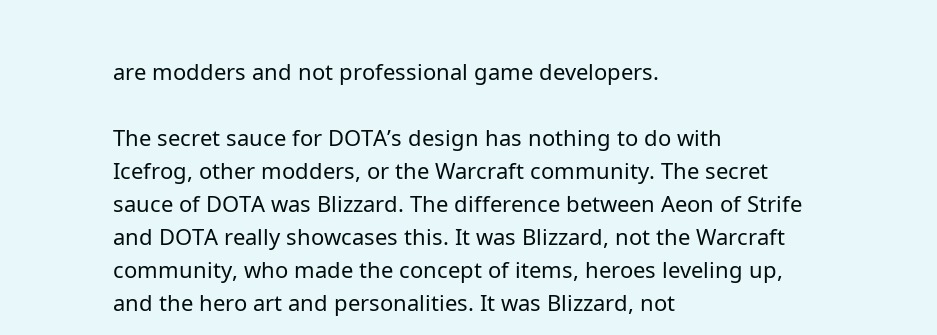are modders and not professional game developers.

The secret sauce for DOTA’s design has nothing to do with Icefrog, other modders, or the Warcraft community. The secret sauce of DOTA was Blizzard. The difference between Aeon of Strife and DOTA really showcases this. It was Blizzard, not the Warcraft community, who made the concept of items, heroes leveling up, and the hero art and personalities. It was Blizzard, not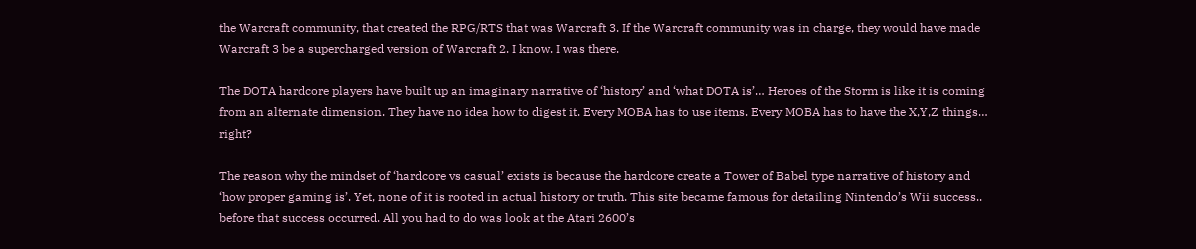the Warcraft community, that created the RPG/RTS that was Warcraft 3. If the Warcraft community was in charge, they would have made Warcraft 3 be a supercharged version of Warcraft 2. I know. I was there.

The DOTA hardcore players have built up an imaginary narrative of ‘history’ and ‘what DOTA is’… Heroes of the Storm is like it is coming from an alternate dimension. They have no idea how to digest it. Every MOBA has to use items. Every MOBA has to have the X,Y,Z things… right?

The reason why the mindset of ‘hardcore vs casual’ exists is because the hardcore create a Tower of Babel type narrative of history and ‘how proper gaming is’. Yet, none of it is rooted in actual history or truth. This site became famous for detailing Nintendo’s Wii success.. before that success occurred. All you had to do was look at the Atari 2600’s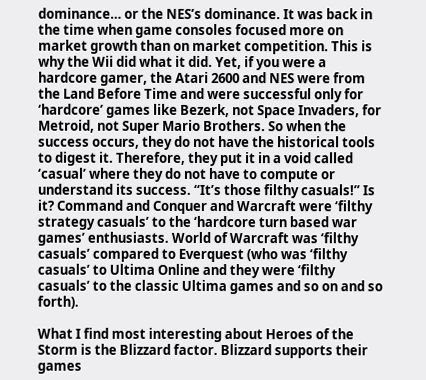dominance… or the NES’s dominance. It was back in the time when game consoles focused more on market growth than on market competition. This is why the Wii did what it did. Yet, if you were a hardcore gamer, the Atari 2600 and NES were from the Land Before Time and were successful only for ‘hardcore’ games like Bezerk, not Space Invaders, for Metroid, not Super Mario Brothers. So when the success occurs, they do not have the historical tools to digest it. Therefore, they put it in a void called ‘casual’ where they do not have to compute or understand its success. “It’s those filthy casuals!” Is it? Command and Conquer and Warcraft were ‘filthy strategy casuals’ to the ‘hardcore turn based war games’ enthusiasts. World of Warcraft was ‘filthy casuals’ compared to Everquest (who was ‘filthy casuals’ to Ultima Online and they were ‘filthy casuals’ to the classic Ultima games and so on and so forth).

What I find most interesting about Heroes of the Storm is the Blizzard factor. Blizzard supports their games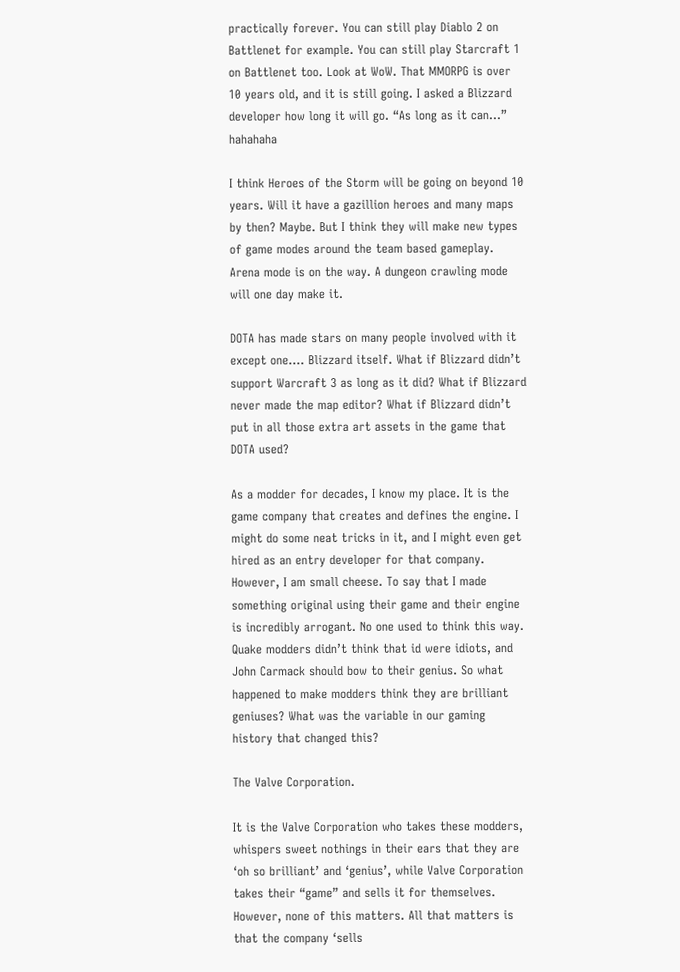practically forever. You can still play Diablo 2 on Battlenet for example. You can still play Starcraft 1 on Battlenet too. Look at WoW. That MMORPG is over 10 years old, and it is still going. I asked a Blizzard developer how long it will go. “As long as it can…” hahahaha

I think Heroes of the Storm will be going on beyond 10 years. Will it have a gazillion heroes and many maps by then? Maybe. But I think they will make new types of game modes around the team based gameplay. Arena mode is on the way. A dungeon crawling mode will one day make it.

DOTA has made stars on many people involved with it except one…. Blizzard itself. What if Blizzard didn’t support Warcraft 3 as long as it did? What if Blizzard never made the map editor? What if Blizzard didn’t put in all those extra art assets in the game that DOTA used?

As a modder for decades, I know my place. It is the game company that creates and defines the engine. I might do some neat tricks in it, and I might even get hired as an entry developer for that company. However, I am small cheese. To say that I made something original using their game and their engine is incredibly arrogant. No one used to think this way. Quake modders didn’t think that id were idiots, and John Carmack should bow to their genius. So what happened to make modders think they are brilliant geniuses? What was the variable in our gaming history that changed this?

The Valve Corporation.

It is the Valve Corporation who takes these modders, whispers sweet nothings in their ears that they are ‘oh so brilliant’ and ‘genius’, while Valve Corporation takes their “game” and sells it for themselves. However, none of this matters. All that matters is that the company ‘sells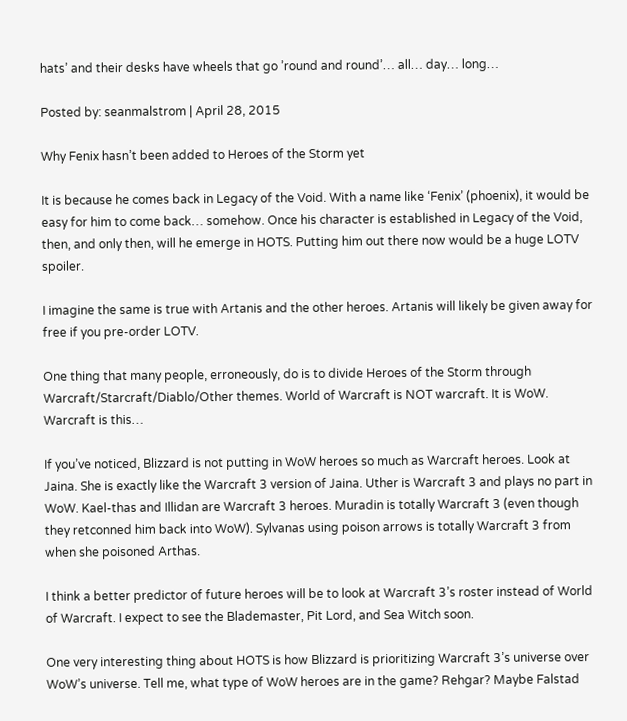hats’ and their desks have wheels that go ’round and round’… all… day… long…

Posted by: seanmalstrom | April 28, 2015

Why Fenix hasn’t been added to Heroes of the Storm yet

It is because he comes back in Legacy of the Void. With a name like ‘Fenix’ (phoenix), it would be easy for him to come back… somehow. Once his character is established in Legacy of the Void, then, and only then, will he emerge in HOTS. Putting him out there now would be a huge LOTV spoiler.

I imagine the same is true with Artanis and the other heroes. Artanis will likely be given away for free if you pre-order LOTV.

One thing that many people, erroneously, do is to divide Heroes of the Storm through Warcraft/Starcraft/Diablo/Other themes. World of Warcraft is NOT warcraft. It is WoW. Warcraft is this…

If you’ve noticed, Blizzard is not putting in WoW heroes so much as Warcraft heroes. Look at Jaina. She is exactly like the Warcraft 3 version of Jaina. Uther is Warcraft 3 and plays no part in WoW. Kael-thas and Illidan are Warcraft 3 heroes. Muradin is totally Warcraft 3 (even though they retconned him back into WoW). Sylvanas using poison arrows is totally Warcraft 3 from when she poisoned Arthas.

I think a better predictor of future heroes will be to look at Warcraft 3’s roster instead of World of Warcraft. I expect to see the Blademaster, Pit Lord, and Sea Witch soon.

One very interesting thing about HOTS is how Blizzard is prioritizing Warcraft 3’s universe over WoW’s universe. Tell me, what type of WoW heroes are in the game? Rehgar? Maybe Falstad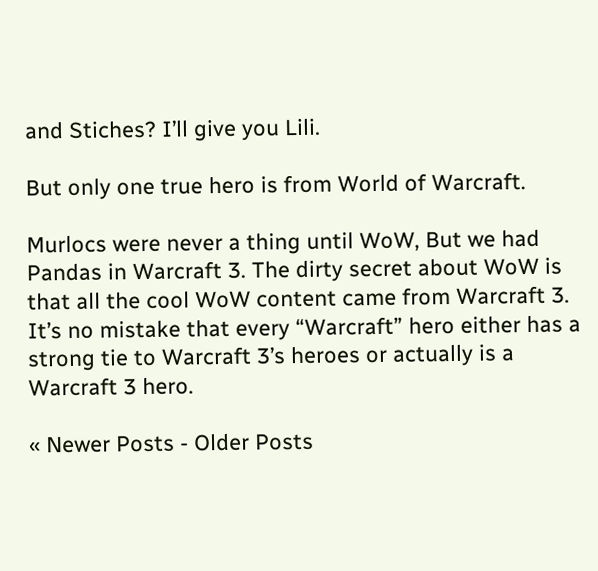and Stiches? I’ll give you Lili.

But only one true hero is from World of Warcraft.

Murlocs were never a thing until WoW, But we had Pandas in Warcraft 3. The dirty secret about WoW is that all the cool WoW content came from Warcraft 3. It’s no mistake that every “Warcraft” hero either has a strong tie to Warcraft 3’s heroes or actually is a Warcraft 3 hero.

« Newer Posts - Older Posts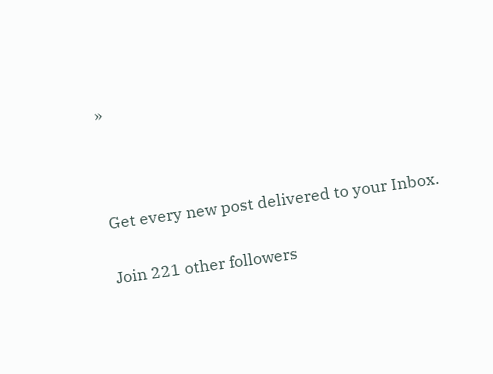»



Get every new post delivered to your Inbox.

Join 221 other followers